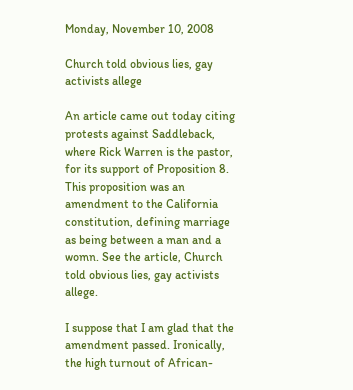Monday, November 10, 2008

Church told obvious lies, gay activists allege

An article came out today citing protests against Saddleback, where Rick Warren is the pastor, for its support of Proposition 8. This proposition was an amendment to the California constitution, defining marriage as being between a man and a womn. See the article, Church told obvious lies, gay activists allege.

I suppose that I am glad that the amendment passed. Ironically, the high turnout of African-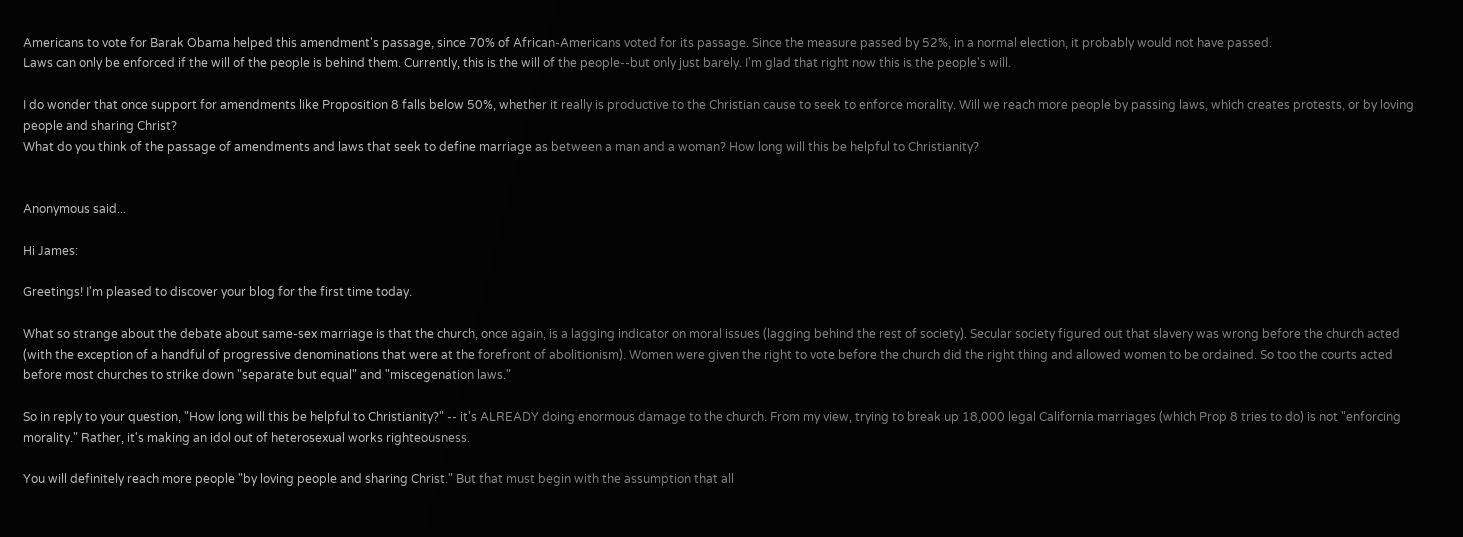Americans to vote for Barak Obama helped this amendment's passage, since 70% of African-Americans voted for its passage. Since the measure passed by 52%, in a normal election, it probably would not have passed.
Laws can only be enforced if the will of the people is behind them. Currently, this is the will of the people--but only just barely. I'm glad that right now this is the people's will.

I do wonder that once support for amendments like Proposition 8 falls below 50%, whether it really is productive to the Christian cause to seek to enforce morality. Will we reach more people by passing laws, which creates protests, or by loving people and sharing Christ?
What do you think of the passage of amendments and laws that seek to define marriage as between a man and a woman? How long will this be helpful to Christianity?


Anonymous said...

Hi James:

Greetings! I'm pleased to discover your blog for the first time today.

What so strange about the debate about same-sex marriage is that the church, once again, is a lagging indicator on moral issues (lagging behind the rest of society). Secular society figured out that slavery was wrong before the church acted (with the exception of a handful of progressive denominations that were at the forefront of abolitionism). Women were given the right to vote before the church did the right thing and allowed women to be ordained. So too the courts acted before most churches to strike down "separate but equal" and "miscegenation laws."

So in reply to your question, "How long will this be helpful to Christianity?" -- it's ALREADY doing enormous damage to the church. From my view, trying to break up 18,000 legal California marriages (which Prop 8 tries to do) is not "enforcing morality." Rather, it's making an idol out of heterosexual works righteousness.

You will definitely reach more people "by loving people and sharing Christ." But that must begin with the assumption that all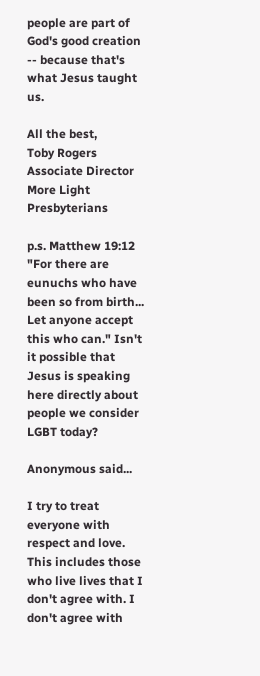people are part of God's good creation -- because that's what Jesus taught us.

All the best,
Toby Rogers
Associate Director
More Light Presbyterians

p.s. Matthew 19:12 "For there are eunuchs who have been so from birth... Let anyone accept this who can." Isn't it possible that Jesus is speaking here directly about people we consider LGBT today?

Anonymous said...

I try to treat everyone with respect and love. This includes those who live lives that I don't agree with. I don't agree with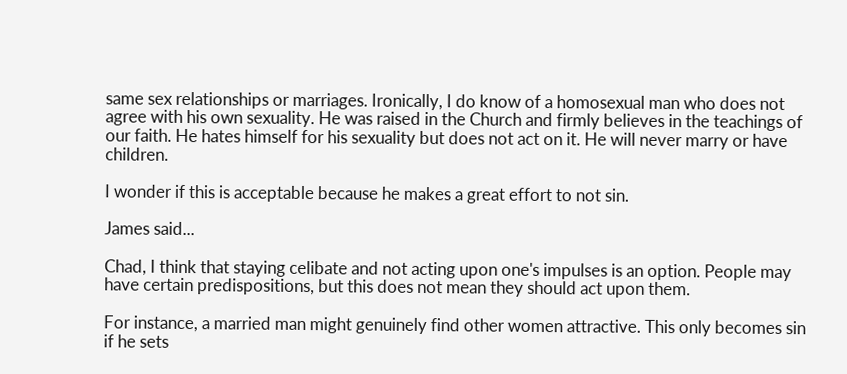same sex relationships or marriages. Ironically, I do know of a homosexual man who does not agree with his own sexuality. He was raised in the Church and firmly believes in the teachings of our faith. He hates himself for his sexuality but does not act on it. He will never marry or have children.

I wonder if this is acceptable because he makes a great effort to not sin.

James said...

Chad, I think that staying celibate and not acting upon one's impulses is an option. People may have certain predispositions, but this does not mean they should act upon them.

For instance, a married man might genuinely find other women attractive. This only becomes sin if he sets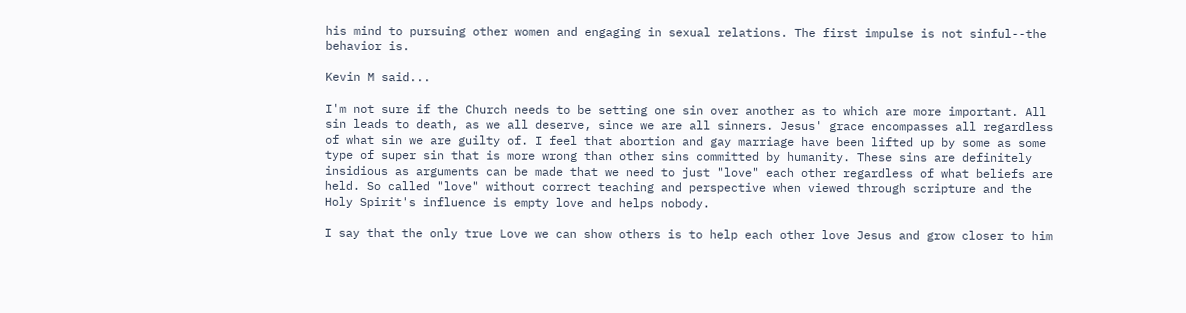his mind to pursuing other women and engaging in sexual relations. The first impulse is not sinful--the behavior is.

Kevin M said...

I'm not sure if the Church needs to be setting one sin over another as to which are more important. All sin leads to death, as we all deserve, since we are all sinners. Jesus' grace encompasses all regardless of what sin we are guilty of. I feel that abortion and gay marriage have been lifted up by some as some type of super sin that is more wrong than other sins committed by humanity. These sins are definitely insidious as arguments can be made that we need to just "love" each other regardless of what beliefs are held. So called "love" without correct teaching and perspective when viewed through scripture and the Holy Spirit's influence is empty love and helps nobody.

I say that the only true Love we can show others is to help each other love Jesus and grow closer to him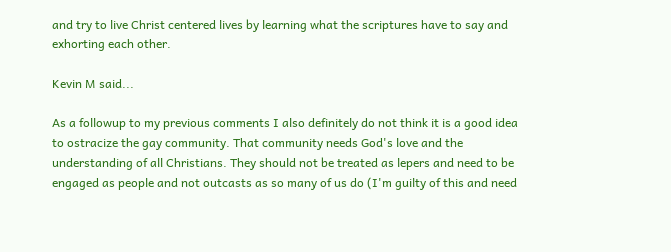and try to live Christ centered lives by learning what the scriptures have to say and exhorting each other.

Kevin M said...

As a followup to my previous comments I also definitely do not think it is a good idea to ostracize the gay community. That community needs God's love and the understanding of all Christians. They should not be treated as lepers and need to be engaged as people and not outcasts as so many of us do (I'm guilty of this and need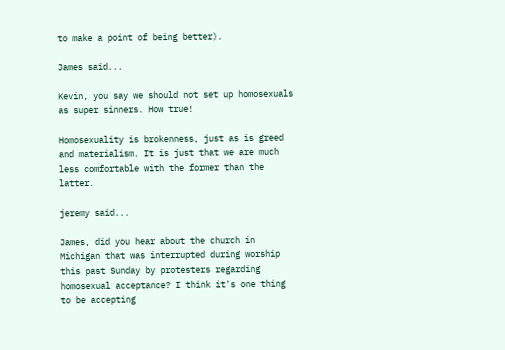to make a point of being better).

James said...

Kevin, you say we should not set up homosexuals as super sinners. How true!

Homosexuality is brokenness, just as is greed and materialism. It is just that we are much less comfortable with the former than the latter.

jeremy said...

James, did you hear about the church in Michigan that was interrupted during worship this past Sunday by protesters regarding homosexual acceptance? I think it's one thing to be accepting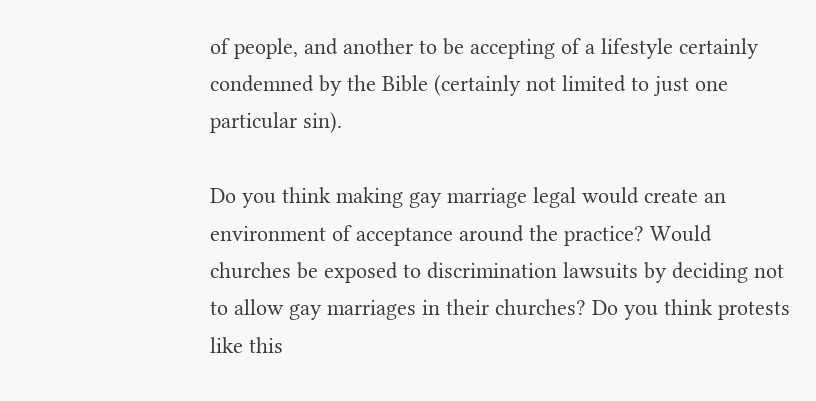of people, and another to be accepting of a lifestyle certainly condemned by the Bible (certainly not limited to just one particular sin).

Do you think making gay marriage legal would create an environment of acceptance around the practice? Would churches be exposed to discrimination lawsuits by deciding not to allow gay marriages in their churches? Do you think protests like this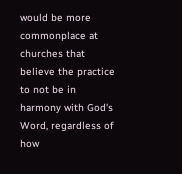would be more commonplace at churches that believe the practice to not be in harmony with God's Word, regardless of how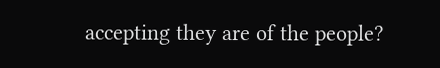accepting they are of the people?